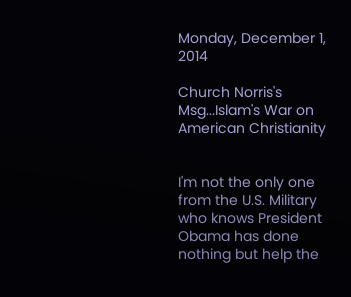Monday, December 1, 2014

Church Norris's Msg...Islam's War on American Christianity


I'm not the only one from the U.S. Military who knows President Obama has done nothing but help the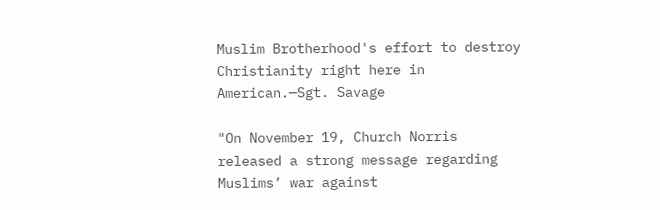Muslim Brotherhood's effort to destroy Christianity right here in American.—Sgt. Savage

"On November 19, Church Norris released a strong message regarding Muslims’ war against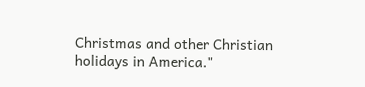Christmas and other Christian holidays in America."